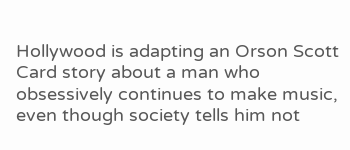Hollywood is adapting an Orson Scott Card story about a man who obsessively continues to make music, even though society tells him not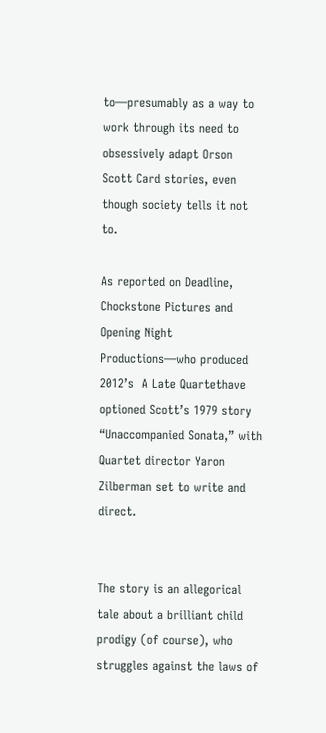to—presumably as a way to work through its need to obsessively adapt Orson Scott Card stories, even though society tells it not to.

As reported on Deadline, Chockstone Pictures and Opening Night Productions—who produced 2012’s  A Late Quartethave optioned Scott’s 1979 story “Unaccompanied Sonata,” with Quartet director Yaron Zilberman set to write and direct.


The story is an allegorical tale about a brilliant child prodigy (of course), who struggles against the laws of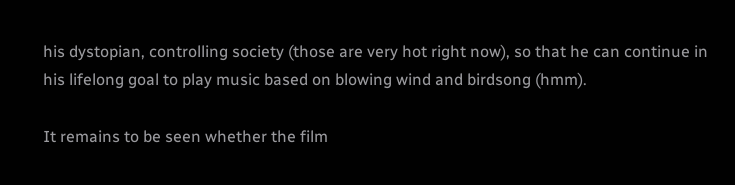his dystopian, controlling society (those are very hot right now), so that he can continue in his lifelong goal to play music based on blowing wind and birdsong (hmm).

It remains to be seen whether the film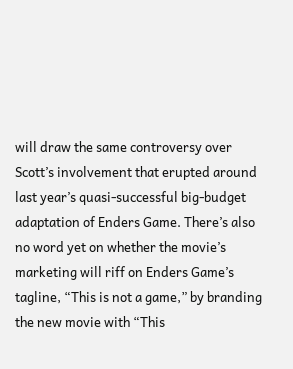will draw the same controversy over Scott’s involvement that erupted around last year’s quasi-successful big-budget adaptation of Enders Game. There’s also no word yet on whether the movie’s marketing will riff on Enders Game’s tagline, “This is not a game,” by branding the new movie with “This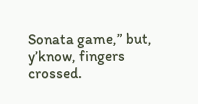Sonata game,” but, y’know, fingers crossed.